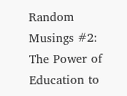Random Musings #2: The Power of Education to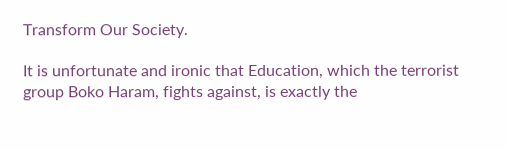Transform Our Society.

It is unfortunate and ironic that Education, which the terrorist group Boko Haram, fights against, is exactly the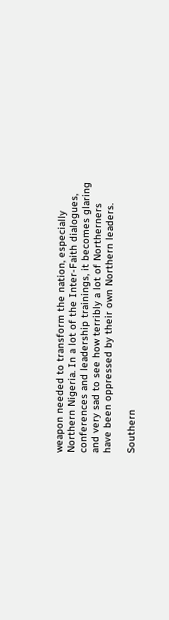weapon needed to transform the nation, especially Northern Nigeria. In a lot of the Inter-Faith dialogues, conferences and leadership trainings, it becomes glaring and very sad to see how terribly a lot of Northerners have been oppressed by their own Northern leaders.

Southern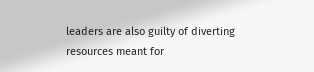leaders are also guilty of diverting resources meant for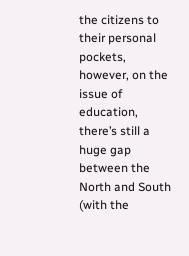the citizens to their personal pockets, however, on the issue of education, there’s still a huge gap between the North and South (with the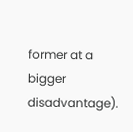former at a bigger disadvantage).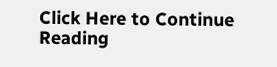Click Here to Continue Reading